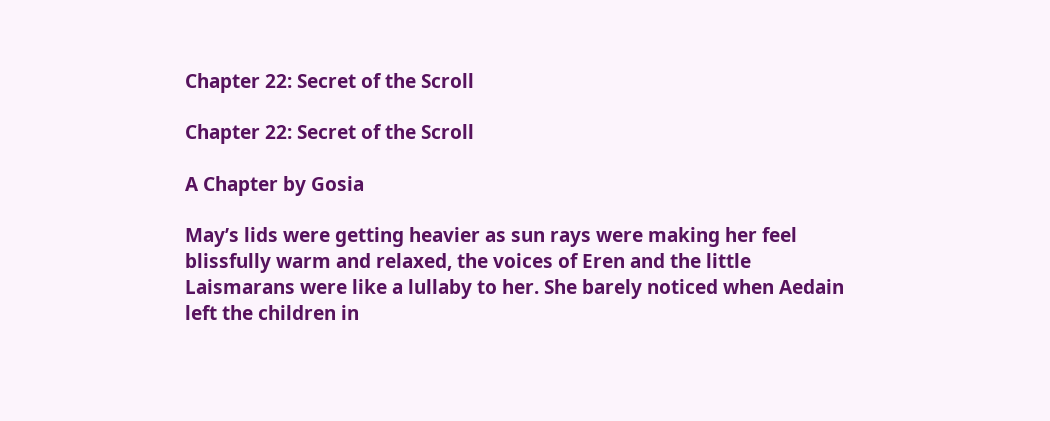Chapter 22: Secret of the Scroll

Chapter 22: Secret of the Scroll

A Chapter by Gosia

May’s lids were getting heavier as sun rays were making her feel blissfully warm and relaxed, the voices of Eren and the little Laismarans were like a lullaby to her. She barely noticed when Aedain left the children in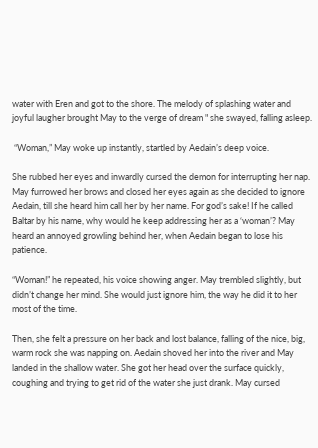water with Eren and got to the shore. The melody of splashing water and joyful laugher brought May to the verge of dream " she swayed, falling asleep.

 “Woman,” May woke up instantly, startled by Aedain’s deep voice.

She rubbed her eyes and inwardly cursed the demon for interrupting her nap. May furrowed her brows and closed her eyes again as she decided to ignore Aedain, till she heard him call her by her name. For god’s sake! If he called Baltar by his name, why would he keep addressing her as a ‘woman’? May heard an annoyed growling behind her, when Aedain began to lose his patience.

“Woman!” he repeated, his voice showing anger. May trembled slightly, but didn’t change her mind. She would just ignore him, the way he did it to her most of the time.

Then, she felt a pressure on her back and lost balance, falling of the nice, big, warm rock she was napping on. Aedain shoved her into the river and May landed in the shallow water. She got her head over the surface quickly, coughing and trying to get rid of the water she just drank. May cursed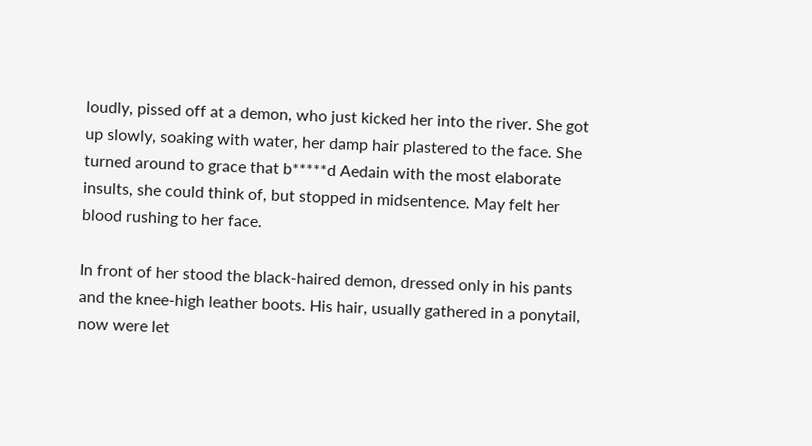loudly, pissed off at a demon, who just kicked her into the river. She got up slowly, soaking with water, her damp hair plastered to the face. She turned around to grace that b*****d Aedain with the most elaborate insults, she could think of, but stopped in midsentence. May felt her blood rushing to her face.

In front of her stood the black-haired demon, dressed only in his pants and the knee-high leather boots. His hair, usually gathered in a ponytail, now were let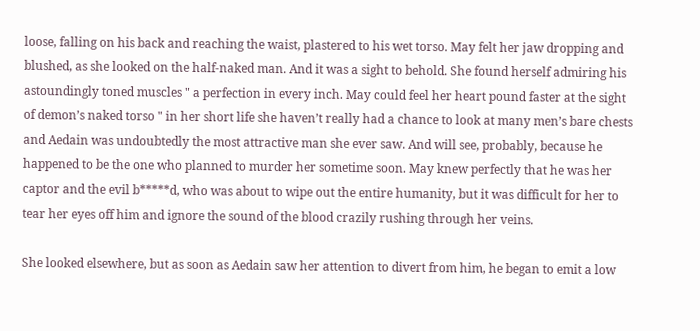loose, falling on his back and reaching the waist, plastered to his wet torso. May felt her jaw dropping and blushed, as she looked on the half-naked man. And it was a sight to behold. She found herself admiring his astoundingly toned muscles " a perfection in every inch. May could feel her heart pound faster at the sight of demon’s naked torso " in her short life she haven’t really had a chance to look at many men’s bare chests and Aedain was undoubtedly the most attractive man she ever saw. And will see, probably, because he happened to be the one who planned to murder her sometime soon. May knew perfectly that he was her captor and the evil b*****d, who was about to wipe out the entire humanity, but it was difficult for her to tear her eyes off him and ignore the sound of the blood crazily rushing through her veins.

She looked elsewhere, but as soon as Aedain saw her attention to divert from him, he began to emit a low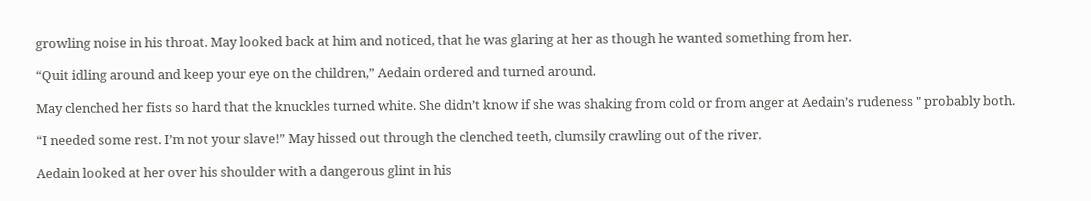growling noise in his throat. May looked back at him and noticed, that he was glaring at her as though he wanted something from her.

“Quit idling around and keep your eye on the children,” Aedain ordered and turned around.

May clenched her fists so hard that the knuckles turned white. She didn’t know if she was shaking from cold or from anger at Aedain’s rudeness " probably both.

“I needed some rest. I’m not your slave!” May hissed out through the clenched teeth, clumsily crawling out of the river.

Aedain looked at her over his shoulder with a dangerous glint in his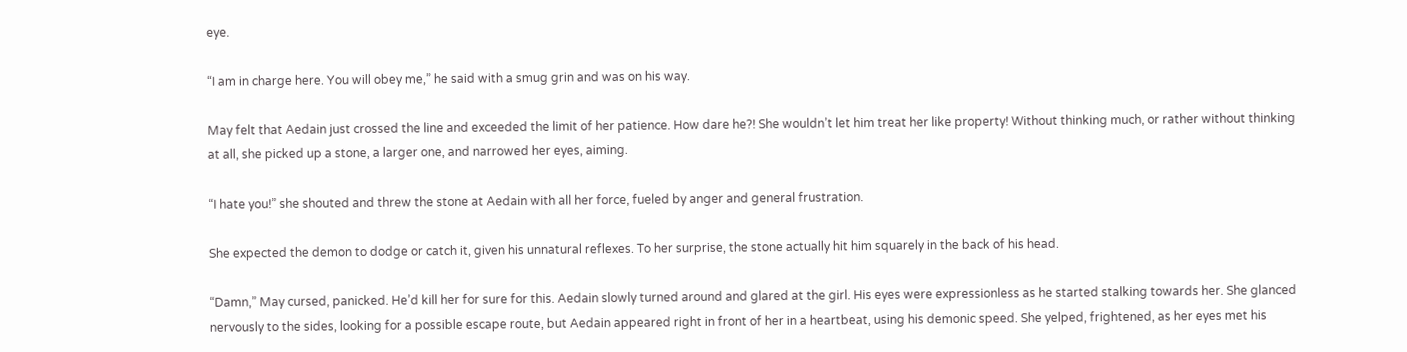eye.

“I am in charge here. You will obey me,” he said with a smug grin and was on his way.

May felt that Aedain just crossed the line and exceeded the limit of her patience. How dare he?! She wouldn’t let him treat her like property! Without thinking much, or rather without thinking at all, she picked up a stone, a larger one, and narrowed her eyes, aiming.

“I hate you!” she shouted and threw the stone at Aedain with all her force, fueled by anger and general frustration.

She expected the demon to dodge or catch it, given his unnatural reflexes. To her surprise, the stone actually hit him squarely in the back of his head.

“Damn,” May cursed, panicked. He’d kill her for sure for this. Aedain slowly turned around and glared at the girl. His eyes were expressionless as he started stalking towards her. She glanced nervously to the sides, looking for a possible escape route, but Aedain appeared right in front of her in a heartbeat, using his demonic speed. She yelped, frightened, as her eyes met his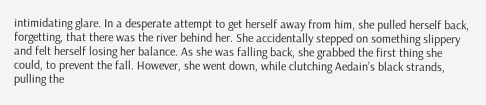intimidating glare. In a desperate attempt to get herself away from him, she pulled herself back, forgetting, that there was the river behind her. She accidentally stepped on something slippery and felt herself losing her balance. As she was falling back, she grabbed the first thing she could, to prevent the fall. However, she went down, while clutching Aedain’s black strands, pulling the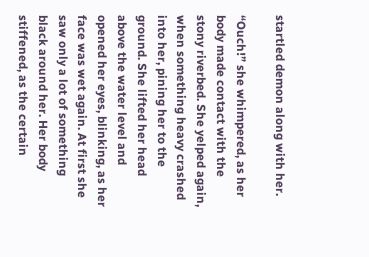startled demon along with her.

“Ouch!” she whimpered, as her body made contact with the stony riverbed. She yelped again, when something heavy crashed into her, pining her to the ground. She lifted her head above the water level and opened her eyes, blinking, as her face was wet again. At first she saw only a lot of something black around her. Her body stiffened, as the certain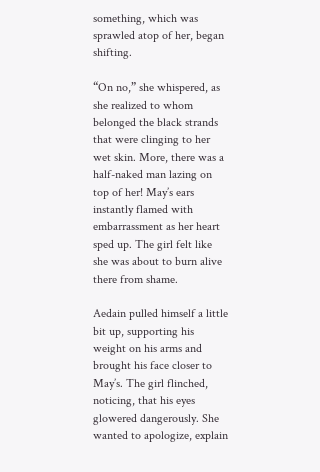something, which was sprawled atop of her, began shifting.

“On no,” she whispered, as she realized to whom belonged the black strands that were clinging to her wet skin. More, there was a half-naked man lazing on top of her! May’s ears instantly flamed with embarrassment as her heart sped up. The girl felt like she was about to burn alive there from shame.

Aedain pulled himself a little bit up, supporting his weight on his arms and brought his face closer to May’s. The girl flinched, noticing, that his eyes glowered dangerously. She wanted to apologize, explain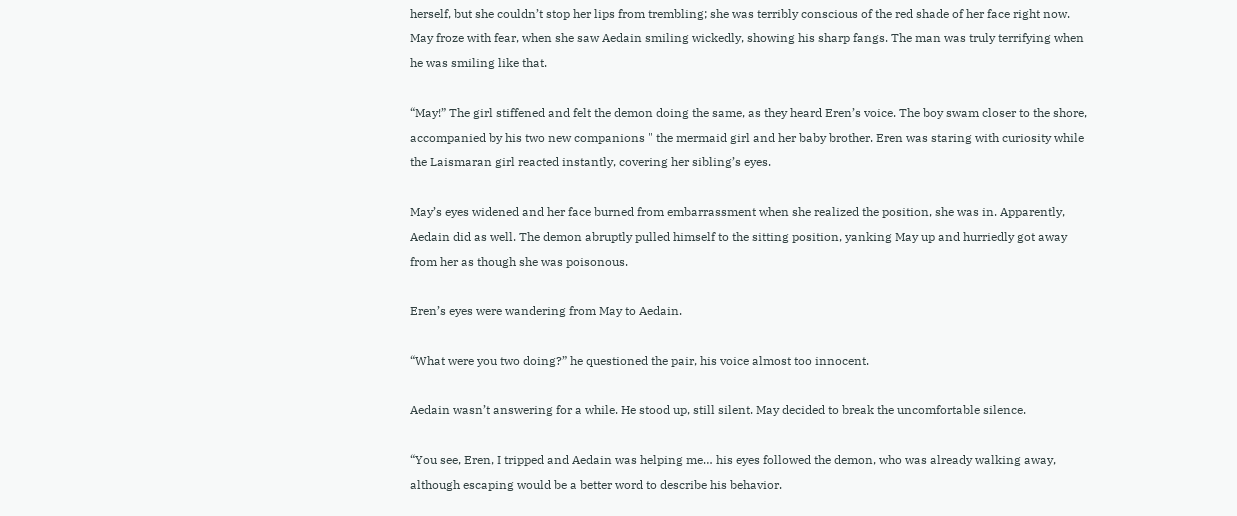herself, but she couldn’t stop her lips from trembling; she was terribly conscious of the red shade of her face right now. May froze with fear, when she saw Aedain smiling wickedly, showing his sharp fangs. The man was truly terrifying when he was smiling like that.

“May!” The girl stiffened and felt the demon doing the same, as they heard Eren’s voice. The boy swam closer to the shore, accompanied by his two new companions " the mermaid girl and her baby brother. Eren was staring with curiosity while the Laismaran girl reacted instantly, covering her sibling’s eyes.

May’s eyes widened and her face burned from embarrassment when she realized the position, she was in. Apparently, Aedain did as well. The demon abruptly pulled himself to the sitting position, yanking May up and hurriedly got away from her as though she was poisonous.

Eren’s eyes were wandering from May to Aedain.

“What were you two doing?” he questioned the pair, his voice almost too innocent.

Aedain wasn’t answering for a while. He stood up, still silent. May decided to break the uncomfortable silence.

“You see, Eren, I tripped and Aedain was helping me… his eyes followed the demon, who was already walking away, although escaping would be a better word to describe his behavior.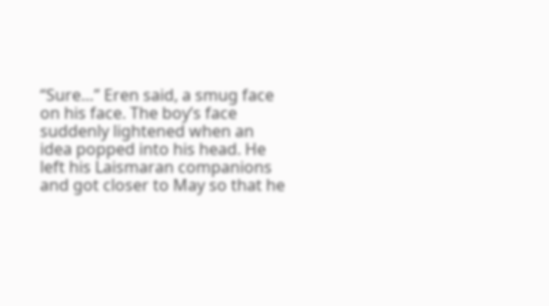“Sure…” Eren said, a smug face on his face. The boy’s face suddenly lightened when an idea popped into his head. He left his Laismaran companions and got closer to May so that he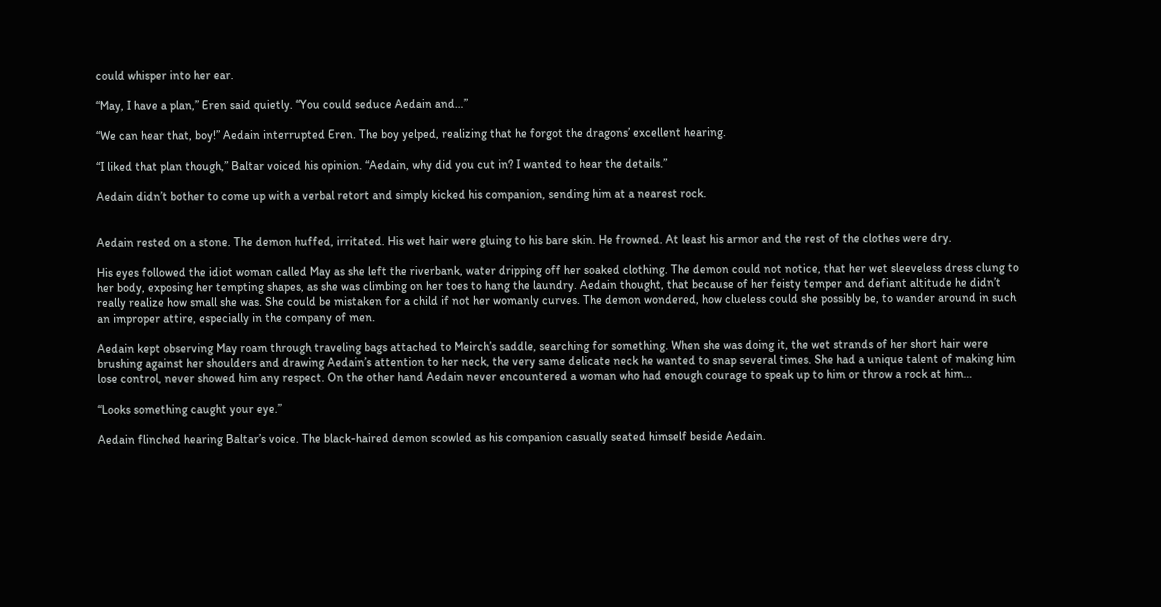could whisper into her ear.

“May, I have a plan,” Eren said quietly. “You could seduce Aedain and…”

“We can hear that, boy!” Aedain interrupted Eren. The boy yelped, realizing that he forgot the dragons’ excellent hearing.

“I liked that plan though,” Baltar voiced his opinion. “Aedain, why did you cut in? I wanted to hear the details.”

Aedain didn’t bother to come up with a verbal retort and simply kicked his companion, sending him at a nearest rock.


Aedain rested on a stone. The demon huffed, irritated. His wet hair were gluing to his bare skin. He frowned. At least his armor and the rest of the clothes were dry.

His eyes followed the idiot woman called May as she left the riverbank, water dripping off her soaked clothing. The demon could not notice, that her wet sleeveless dress clung to her body, exposing her tempting shapes, as she was climbing on her toes to hang the laundry. Aedain thought, that because of her feisty temper and defiant altitude he didn’t really realize how small she was. She could be mistaken for a child if not her womanly curves. The demon wondered, how clueless could she possibly be, to wander around in such an improper attire, especially in the company of men.

Aedain kept observing May roam through traveling bags attached to Meirch’s saddle, searching for something. When she was doing it, the wet strands of her short hair were brushing against her shoulders and drawing Aedain’s attention to her neck, the very same delicate neck he wanted to snap several times. She had a unique talent of making him lose control, never showed him any respect. On the other hand Aedain never encountered a woman who had enough courage to speak up to him or throw a rock at him…

“Looks something caught your eye.”

Aedain flinched hearing Baltar’s voice. The black-haired demon scowled as his companion casually seated himself beside Aedain.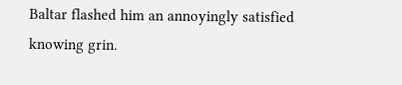Baltar flashed him an annoyingly satisfied knowing grin.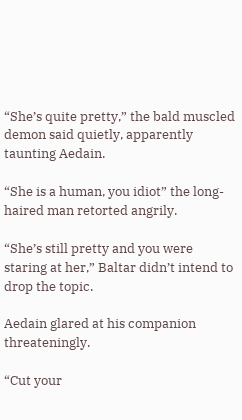“She’s quite pretty,” the bald muscled demon said quietly, apparently taunting Aedain.

“She is a human, you idiot” the long-haired man retorted angrily.

“She’s still pretty and you were staring at her,” Baltar didn’t intend to drop the topic.

Aedain glared at his companion threateningly.

“Cut your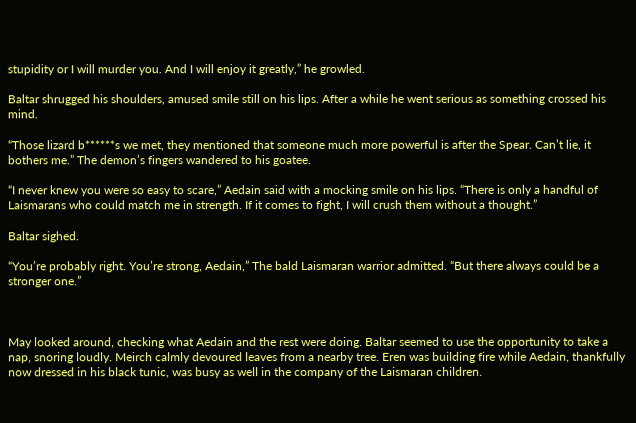stupidity or I will murder you. And I will enjoy it greatly,” he growled.

Baltar shrugged his shoulders, amused smile still on his lips. After a while he went serious as something crossed his mind.

“Those lizard b******s we met, they mentioned that someone much more powerful is after the Spear. Can’t lie, it bothers me.” The demon’s fingers wandered to his goatee.

“I never knew you were so easy to scare,” Aedain said with a mocking smile on his lips. “There is only a handful of Laismarans who could match me in strength. If it comes to fight, I will crush them without a thought.”

Baltar sighed.

“You’re probably right. You’re strong, Aedain,” The bald Laismaran warrior admitted. “But there always could be a stronger one.”



May looked around, checking what Aedain and the rest were doing. Baltar seemed to use the opportunity to take a nap, snoring loudly. Meirch calmly devoured leaves from a nearby tree. Eren was building fire while Aedain, thankfully now dressed in his black tunic, was busy as well in the company of the Laismaran children.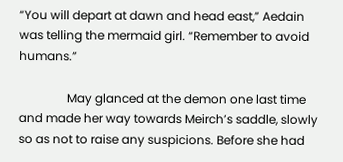“You will depart at dawn and head east,” Aedain was telling the mermaid girl. “Remember to avoid humans.”

                May glanced at the demon one last time and made her way towards Meirch’s saddle, slowly so as not to raise any suspicions. Before she had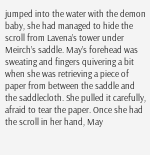jumped into the water with the demon baby, she had managed to hide the scroll from Lavena’s tower under Meirch’s saddle. May’s forehead was sweating and fingers quivering a bit when she was retrieving a piece of paper from between the saddle and the saddlecloth. She pulled it carefully, afraid to tear the paper. Once she had the scroll in her hand, May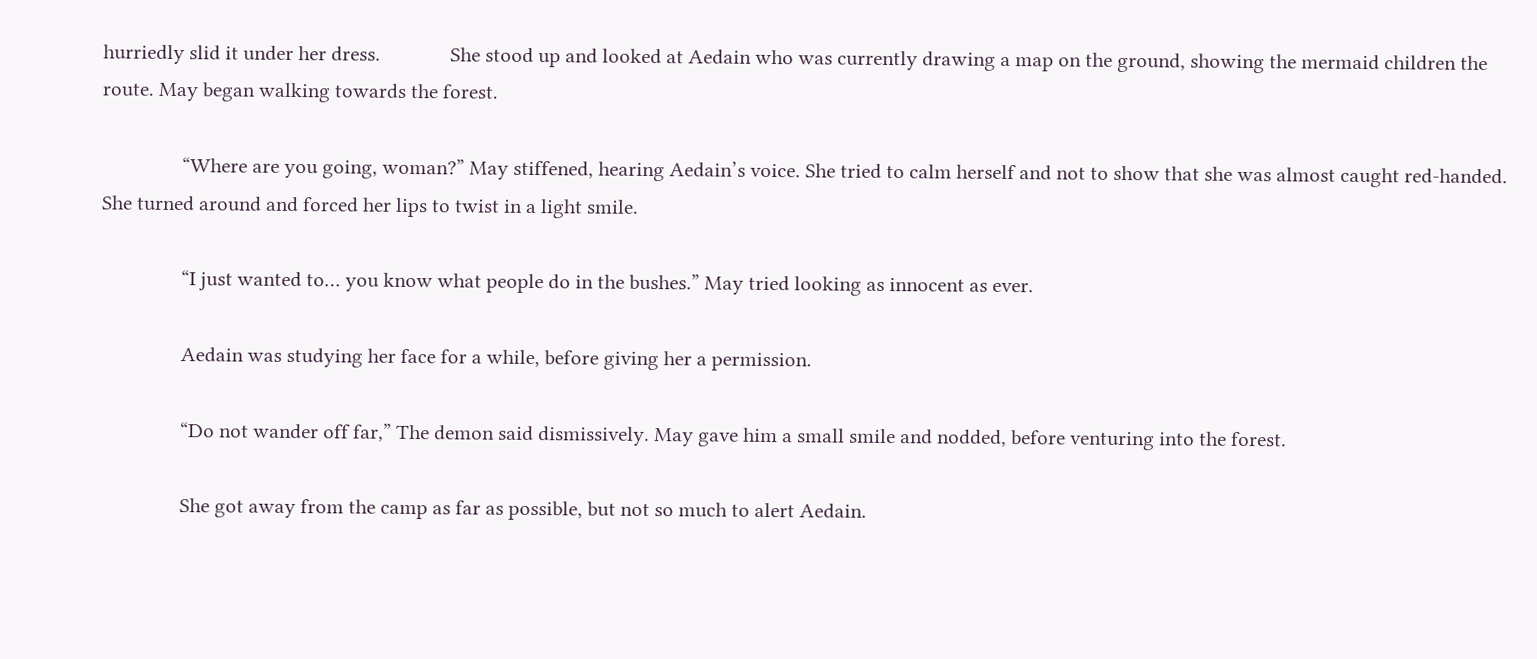hurriedly slid it under her dress.              She stood up and looked at Aedain who was currently drawing a map on the ground, showing the mermaid children the route. May began walking towards the forest.

                “Where are you going, woman?” May stiffened, hearing Aedain’s voice. She tried to calm herself and not to show that she was almost caught red-handed. She turned around and forced her lips to twist in a light smile.

                “I just wanted to… you know what people do in the bushes.” May tried looking as innocent as ever.

                Aedain was studying her face for a while, before giving her a permission.

                “Do not wander off far,” The demon said dismissively. May gave him a small smile and nodded, before venturing into the forest.

                She got away from the camp as far as possible, but not so much to alert Aedain.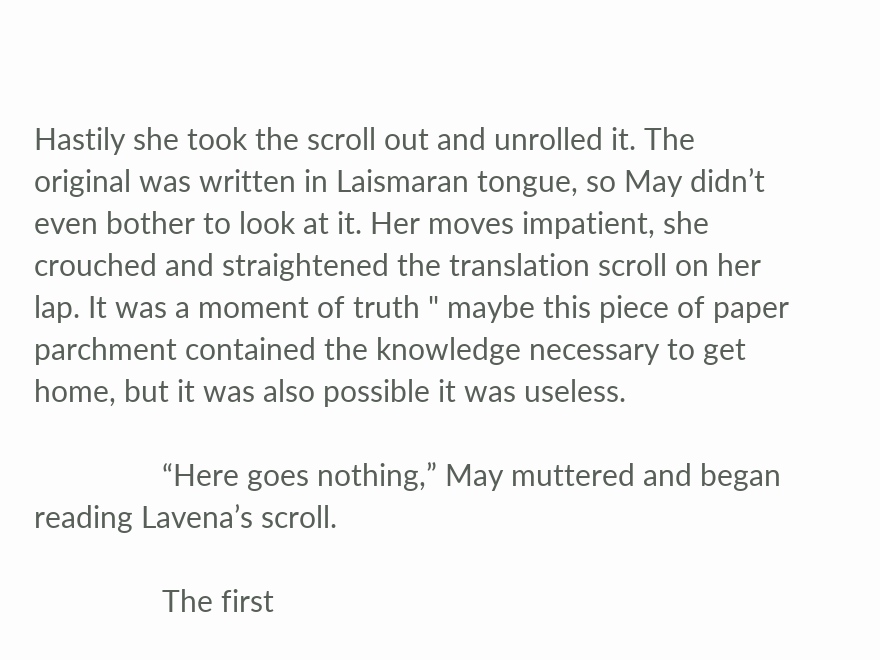Hastily she took the scroll out and unrolled it. The original was written in Laismaran tongue, so May didn’t even bother to look at it. Her moves impatient, she crouched and straightened the translation scroll on her lap. It was a moment of truth " maybe this piece of paper parchment contained the knowledge necessary to get home, but it was also possible it was useless.

                “Here goes nothing,” May muttered and began reading Lavena’s scroll.

                The first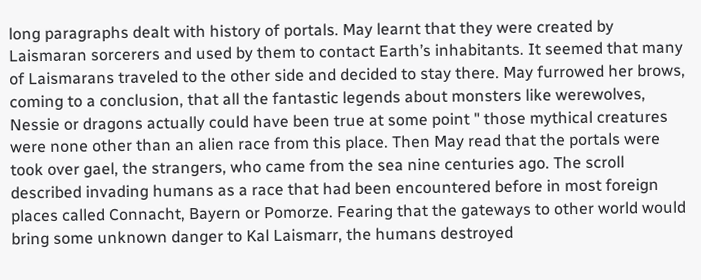long paragraphs dealt with history of portals. May learnt that they were created by Laismaran sorcerers and used by them to contact Earth’s inhabitants. It seemed that many of Laismarans traveled to the other side and decided to stay there. May furrowed her brows, coming to a conclusion, that all the fantastic legends about monsters like werewolves, Nessie or dragons actually could have been true at some point " those mythical creatures were none other than an alien race from this place. Then May read that the portals were took over gael, the strangers, who came from the sea nine centuries ago. The scroll described invading humans as a race that had been encountered before in most foreign places called Connacht, Bayern or Pomorze. Fearing that the gateways to other world would bring some unknown danger to Kal Laismarr, the humans destroyed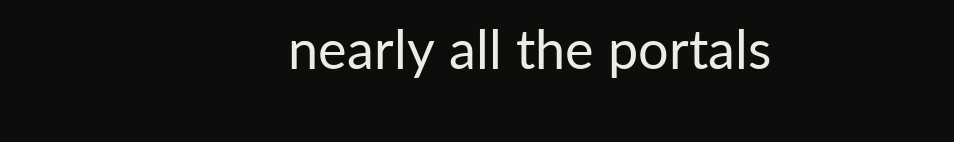nearly all the portals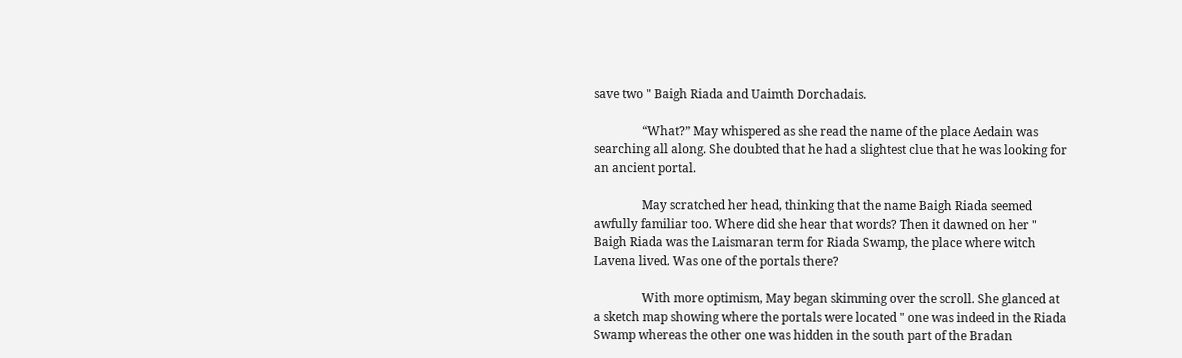save two " Baigh Riada and Uaimth Dorchadais.

                “What?” May whispered as she read the name of the place Aedain was searching all along. She doubted that he had a slightest clue that he was looking for an ancient portal.

                May scratched her head, thinking that the name Baigh Riada seemed awfully familiar too. Where did she hear that words? Then it dawned on her " Baigh Riada was the Laismaran term for Riada Swamp, the place where witch Lavena lived. Was one of the portals there?

                With more optimism, May began skimming over the scroll. She glanced at a sketch map showing where the portals were located " one was indeed in the Riada Swamp whereas the other one was hidden in the south part of the Bradan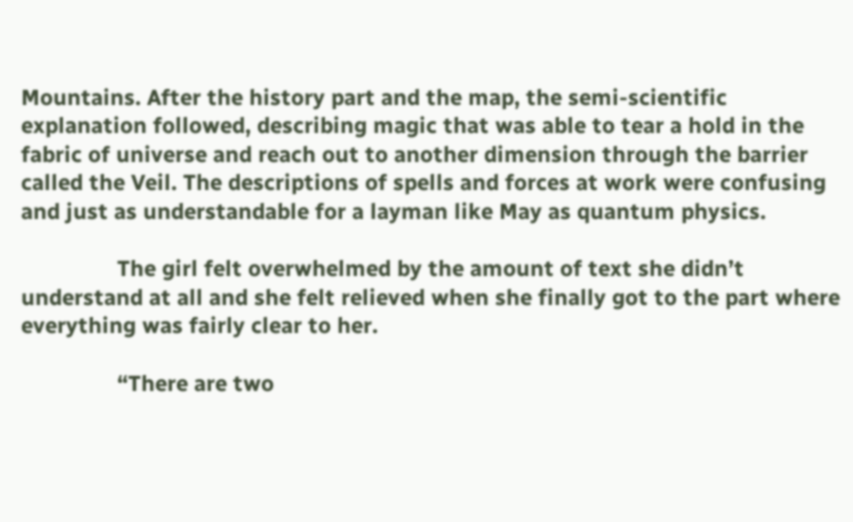Mountains. After the history part and the map, the semi-scientific explanation followed, describing magic that was able to tear a hold in the fabric of universe and reach out to another dimension through the barrier called the Veil. The descriptions of spells and forces at work were confusing and just as understandable for a layman like May as quantum physics.

                The girl felt overwhelmed by the amount of text she didn’t understand at all and she felt relieved when she finally got to the part where everything was fairly clear to her.

                “There are two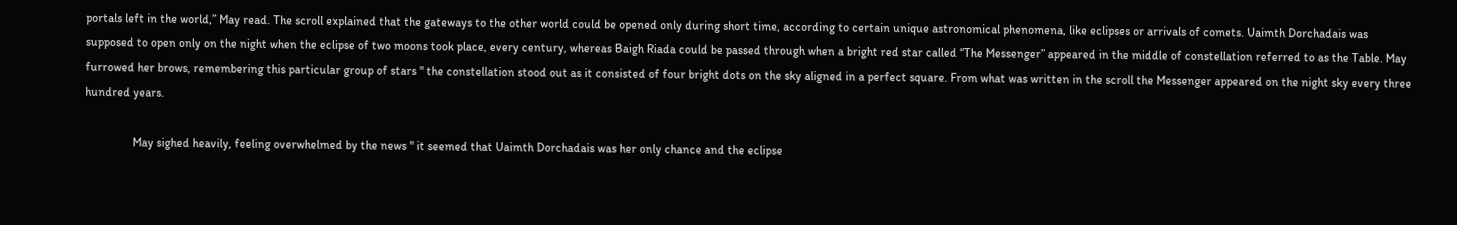portals left in the world,” May read. The scroll explained that the gateways to the other world could be opened only during short time, according to certain unique astronomical phenomena, like eclipses or arrivals of comets. Uaimth Dorchadais was supposed to open only on the night when the eclipse of two moons took place, every century, whereas Baigh Riada could be passed through when a bright red star called “The Messenger” appeared in the middle of constellation referred to as the Table. May furrowed her brows, remembering this particular group of stars " the constellation stood out as it consisted of four bright dots on the sky aligned in a perfect square. From what was written in the scroll the Messenger appeared on the night sky every three hundred years.

                May sighed heavily, feeling overwhelmed by the news " it seemed that Uaimth Dorchadais was her only chance and the eclipse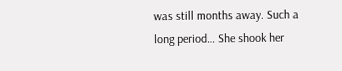was still months away. Such a long period… She shook her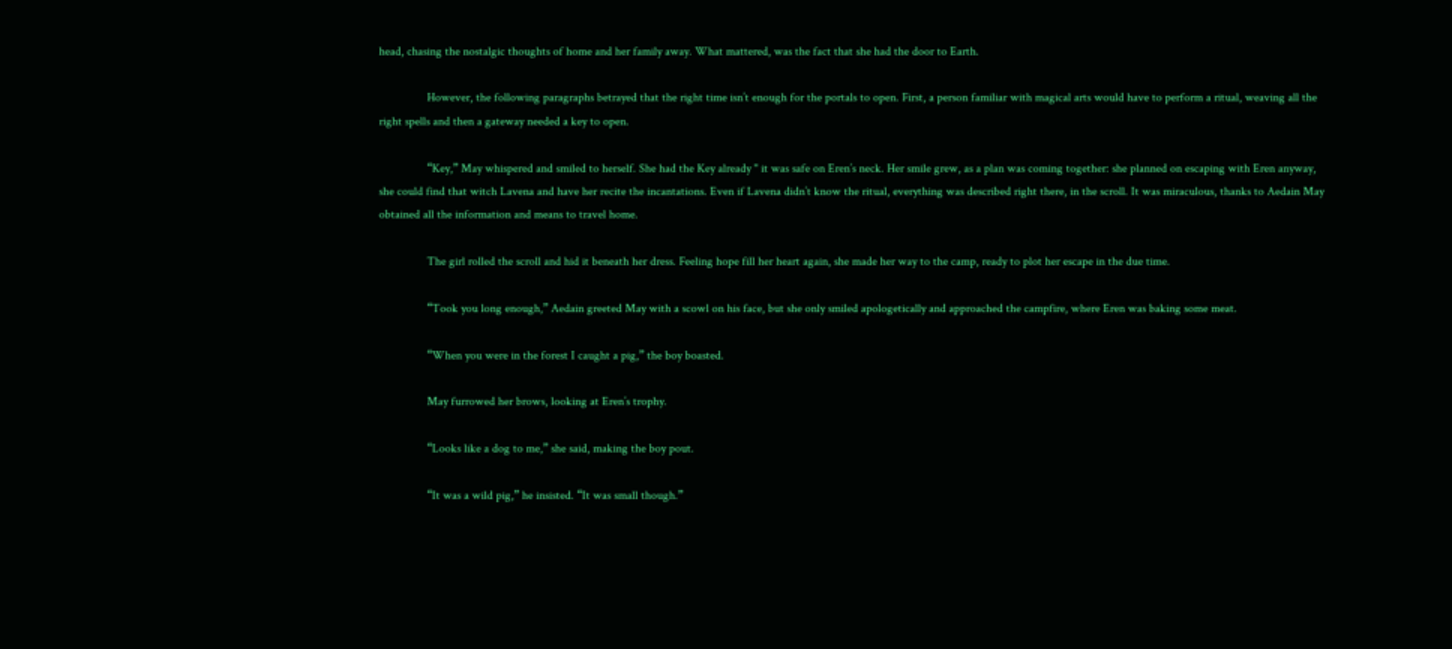head, chasing the nostalgic thoughts of home and her family away. What mattered, was the fact that she had the door to Earth.

                However, the following paragraphs betrayed that the right time isn’t enough for the portals to open. First, a person familiar with magical arts would have to perform a ritual, weaving all the right spells and then a gateway needed a key to open.

                “Key,” May whispered and smiled to herself. She had the Key already " it was safe on Eren’s neck. Her smile grew, as a plan was coming together: she planned on escaping with Eren anyway, she could find that witch Lavena and have her recite the incantations. Even if Lavena didn’t know the ritual, everything was described right there, in the scroll. It was miraculous, thanks to Aedain May obtained all the information and means to travel home.

                The girl rolled the scroll and hid it beneath her dress. Feeling hope fill her heart again, she made her way to the camp, ready to plot her escape in the due time.

                “Took you long enough,” Aedain greeted May with a scowl on his face, but she only smiled apologetically and approached the campfire, where Eren was baking some meat.

                “When you were in the forest I caught a pig,” the boy boasted.

                May furrowed her brows, looking at Eren’s trophy.

                “Looks like a dog to me,” she said, making the boy pout.

                “It was a wild pig,” he insisted. “It was small though.”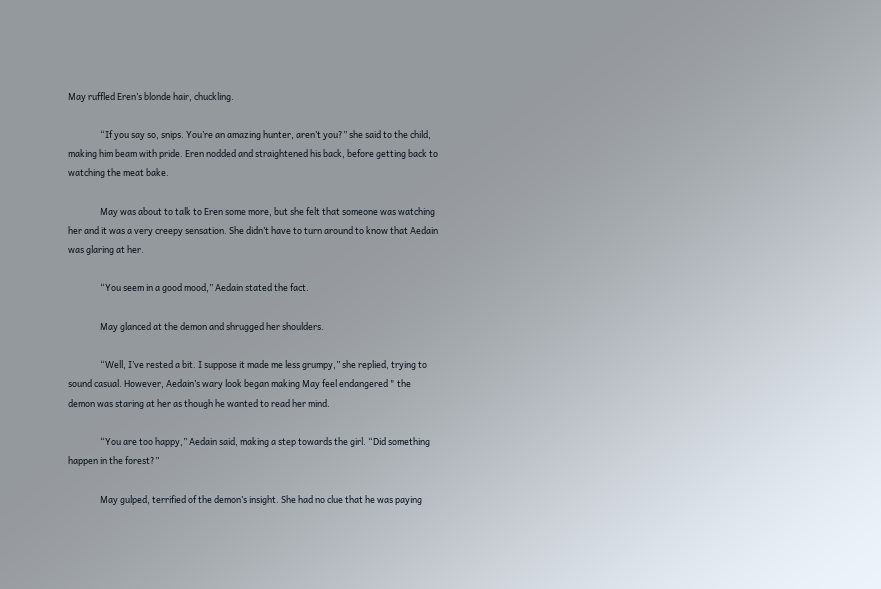May ruffled Eren’s blonde hair, chuckling.

                “If you say so, snips. You’re an amazing hunter, aren’t you?” she said to the child, making him beam with pride. Eren nodded and straightened his back, before getting back to watching the meat bake.

                May was about to talk to Eren some more, but she felt that someone was watching her and it was a very creepy sensation. She didn’t have to turn around to know that Aedain was glaring at her.

                “You seem in a good mood,” Aedain stated the fact.

                May glanced at the demon and shrugged her shoulders.

                “Well, I’ve rested a bit. I suppose it made me less grumpy,” she replied, trying to sound casual. However, Aedain’s wary look began making May feel endangered " the demon was staring at her as though he wanted to read her mind.

                “You are too happy,” Aedain said, making a step towards the girl. “Did something happen in the forest?”

                May gulped, terrified of the demon’s insight. She had no clue that he was paying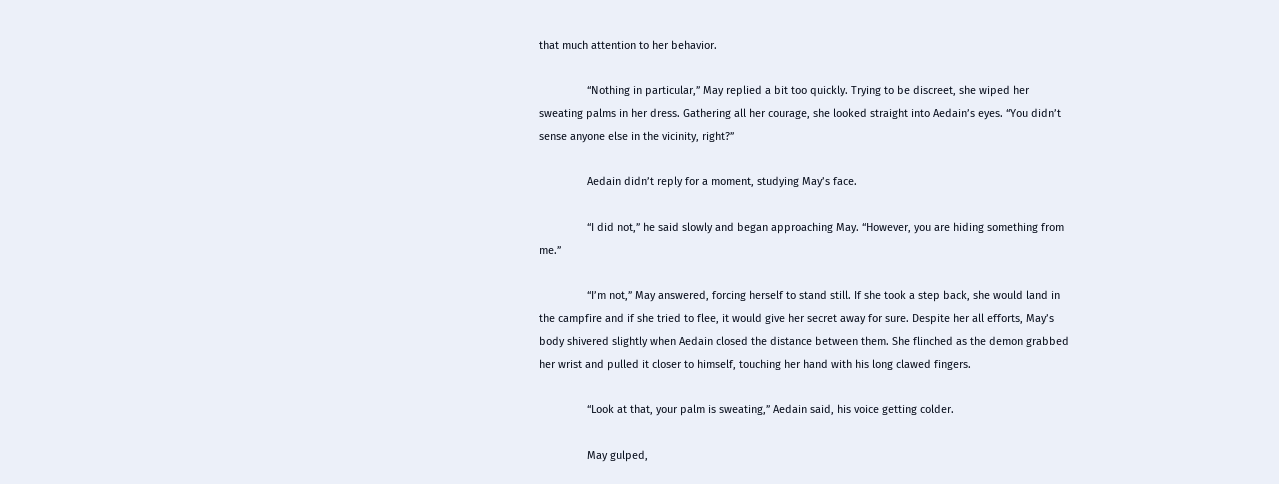that much attention to her behavior.

                “Nothing in particular,” May replied a bit too quickly. Trying to be discreet, she wiped her sweating palms in her dress. Gathering all her courage, she looked straight into Aedain’s eyes. “You didn’t sense anyone else in the vicinity, right?”

                Aedain didn’t reply for a moment, studying May’s face.

                “I did not,” he said slowly and began approaching May. “However, you are hiding something from me.”

                “I’m not,” May answered, forcing herself to stand still. If she took a step back, she would land in the campfire and if she tried to flee, it would give her secret away for sure. Despite her all efforts, May’s body shivered slightly when Aedain closed the distance between them. She flinched as the demon grabbed her wrist and pulled it closer to himself, touching her hand with his long clawed fingers.

                “Look at that, your palm is sweating,” Aedain said, his voice getting colder.

                May gulped,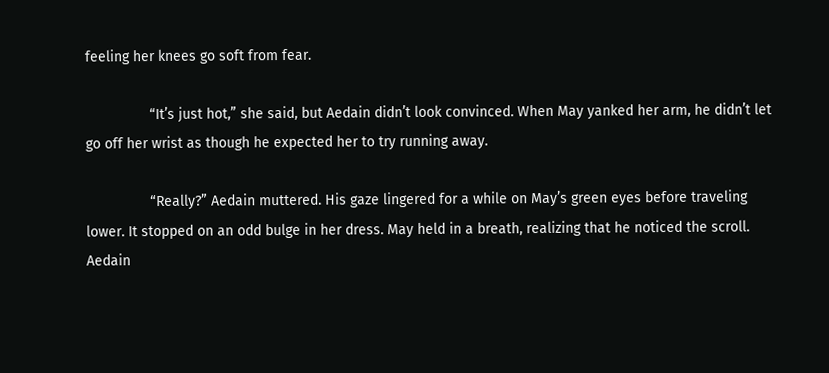feeling her knees go soft from fear.

                “It’s just hot,” she said, but Aedain didn’t look convinced. When May yanked her arm, he didn’t let go off her wrist as though he expected her to try running away.

                “Really?” Aedain muttered. His gaze lingered for a while on May’s green eyes before traveling lower. It stopped on an odd bulge in her dress. May held in a breath, realizing that he noticed the scroll. Aedain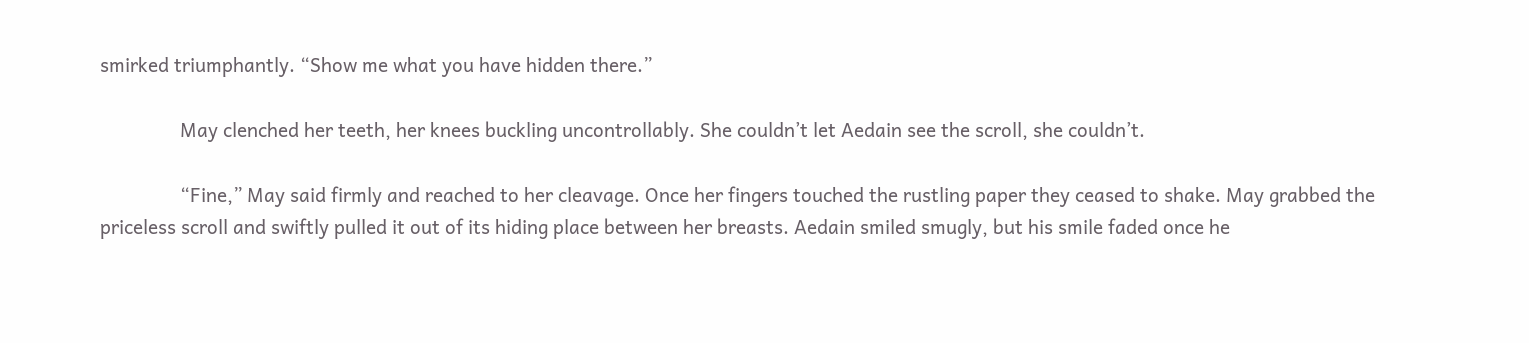smirked triumphantly. “Show me what you have hidden there.”

                May clenched her teeth, her knees buckling uncontrollably. She couldn’t let Aedain see the scroll, she couldn’t.

                “Fine,” May said firmly and reached to her cleavage. Once her fingers touched the rustling paper they ceased to shake. May grabbed the priceless scroll and swiftly pulled it out of its hiding place between her breasts. Aedain smiled smugly, but his smile faded once he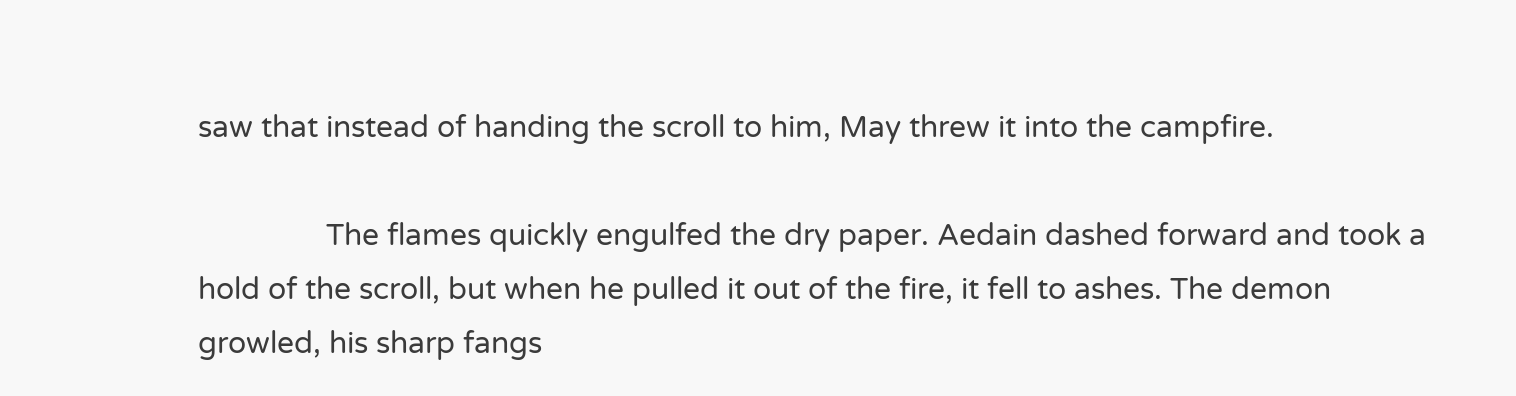saw that instead of handing the scroll to him, May threw it into the campfire.

                The flames quickly engulfed the dry paper. Aedain dashed forward and took a hold of the scroll, but when he pulled it out of the fire, it fell to ashes. The demon growled, his sharp fangs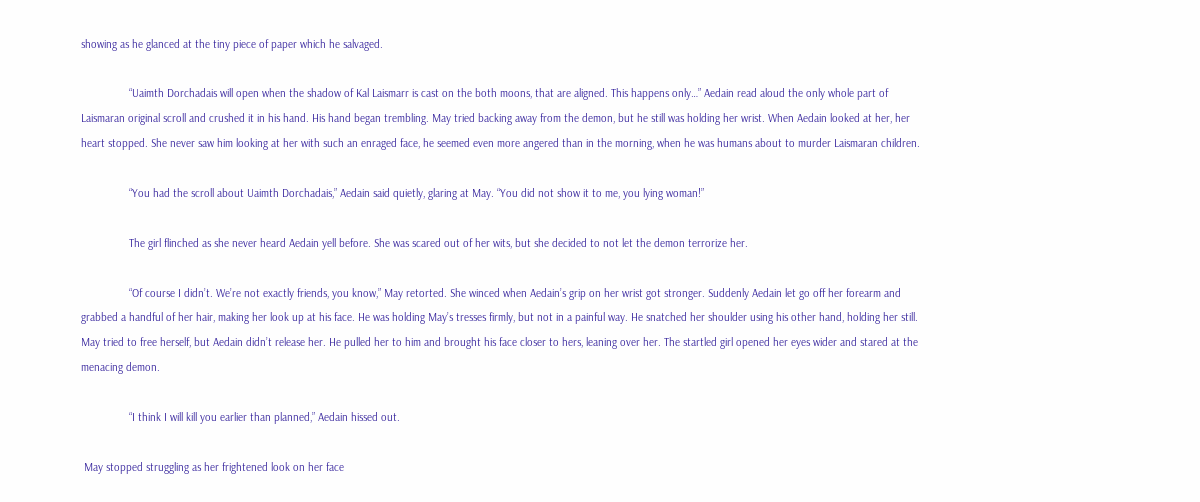showing as he glanced at the tiny piece of paper which he salvaged.

                “Uaimth Dorchadais will open when the shadow of Kal Laismarr is cast on the both moons, that are aligned. This happens only…” Aedain read aloud the only whole part of Laismaran original scroll and crushed it in his hand. His hand began trembling. May tried backing away from the demon, but he still was holding her wrist. When Aedain looked at her, her heart stopped. She never saw him looking at her with such an enraged face, he seemed even more angered than in the morning, when he was humans about to murder Laismaran children.

                “You had the scroll about Uaimth Dorchadais,” Aedain said quietly, glaring at May. “You did not show it to me, you lying woman!”

                The girl flinched as she never heard Aedain yell before. She was scared out of her wits, but she decided to not let the demon terrorize her.

                “Of course I didn’t. We’re not exactly friends, you know,” May retorted. She winced when Aedain’s grip on her wrist got stronger. Suddenly Aedain let go off her forearm and grabbed a handful of her hair, making her look up at his face. He was holding May’s tresses firmly, but not in a painful way. He snatched her shoulder using his other hand, holding her still. May tried to free herself, but Aedain didn’t release her. He pulled her to him and brought his face closer to hers, leaning over her. The startled girl opened her eyes wider and stared at the menacing demon.

                “I think I will kill you earlier than planned,” Aedain hissed out.

 May stopped struggling as her frightened look on her face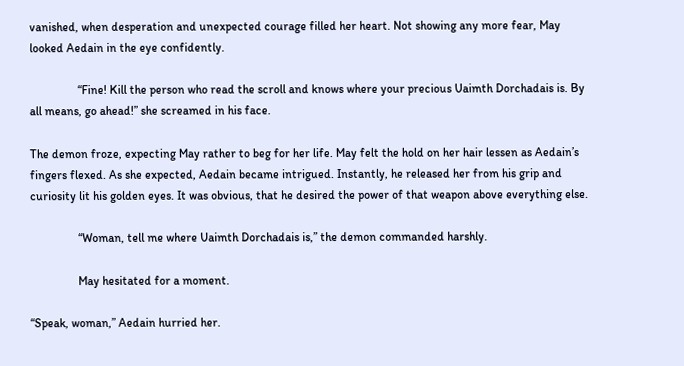vanished, when desperation and unexpected courage filled her heart. Not showing any more fear, May looked Aedain in the eye confidently.

                “Fine! Kill the person who read the scroll and knows where your precious Uaimth Dorchadais is. By all means, go ahead!” she screamed in his face.

The demon froze, expecting May rather to beg for her life. May felt the hold on her hair lessen as Aedain’s fingers flexed. As she expected, Aedain became intrigued. Instantly, he released her from his grip and curiosity lit his golden eyes. It was obvious, that he desired the power of that weapon above everything else.

                “Woman, tell me where Uaimth Dorchadais is,” the demon commanded harshly.

                May hesitated for a moment.

“Speak, woman,” Aedain hurried her.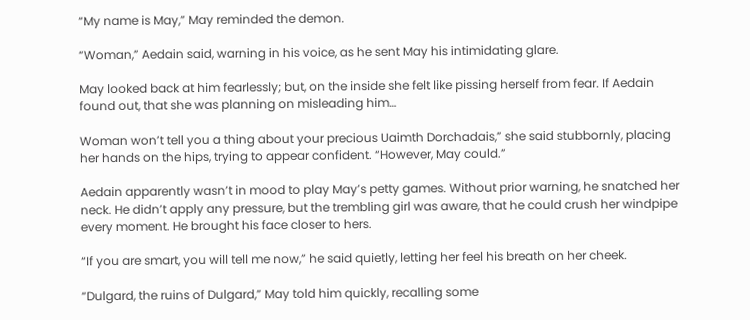“My name is May,” May reminded the demon.

“Woman,” Aedain said, warning in his voice, as he sent May his intimidating glare.

May looked back at him fearlessly; but, on the inside she felt like pissing herself from fear. If Aedain found out, that she was planning on misleading him…

Woman won’t tell you a thing about your precious Uaimth Dorchadais,” she said stubbornly, placing her hands on the hips, trying to appear confident. “However, May could.”

Aedain apparently wasn’t in mood to play May’s petty games. Without prior warning, he snatched her neck. He didn’t apply any pressure, but the trembling girl was aware, that he could crush her windpipe every moment. He brought his face closer to hers.

“If you are smart, you will tell me now,” he said quietly, letting her feel his breath on her cheek.

“Dulgard, the ruins of Dulgard,” May told him quickly, recalling some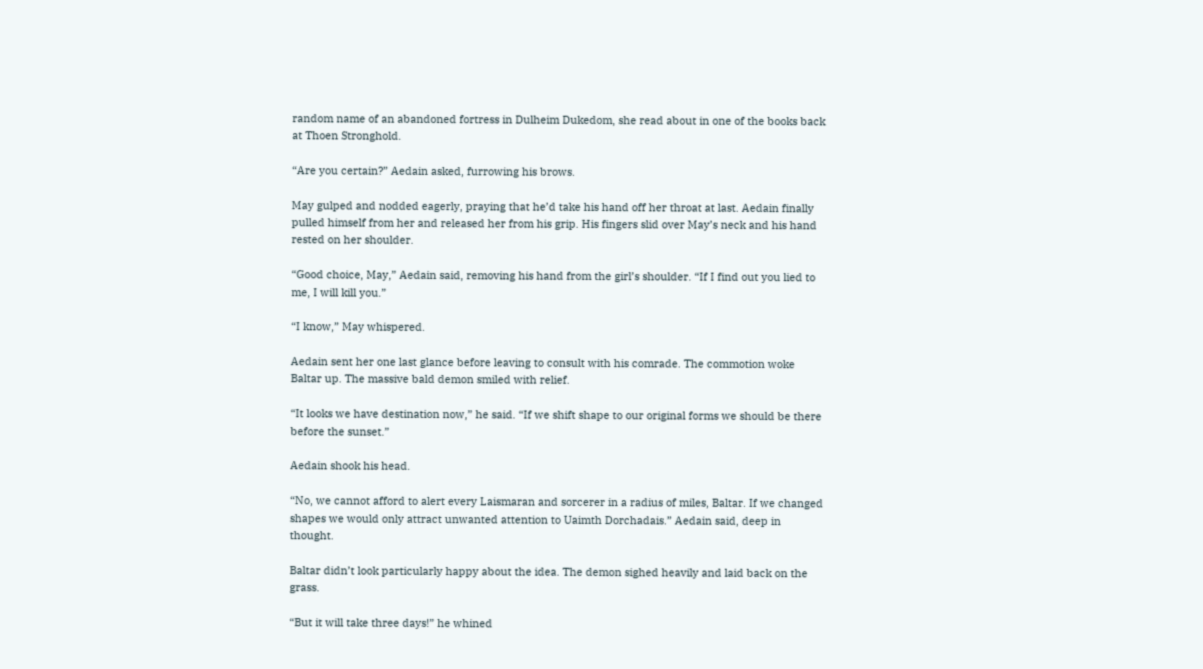random name of an abandoned fortress in Dulheim Dukedom, she read about in one of the books back at Thoen Stronghold.

“Are you certain?” Aedain asked, furrowing his brows.

May gulped and nodded eagerly, praying that he’d take his hand off her throat at last. Aedain finally pulled himself from her and released her from his grip. His fingers slid over May’s neck and his hand rested on her shoulder.

“Good choice, May,” Aedain said, removing his hand from the girl’s shoulder. “If I find out you lied to me, I will kill you.”

“I know,” May whispered.

Aedain sent her one last glance before leaving to consult with his comrade. The commotion woke Baltar up. The massive bald demon smiled with relief.

“It looks we have destination now,” he said. “If we shift shape to our original forms we should be there before the sunset.”

Aedain shook his head.

“No, we cannot afford to alert every Laismaran and sorcerer in a radius of miles, Baltar. If we changed shapes we would only attract unwanted attention to Uaimth Dorchadais.” Aedain said, deep in thought.

Baltar didn’t look particularly happy about the idea. The demon sighed heavily and laid back on the grass.

“But it will take three days!” he whined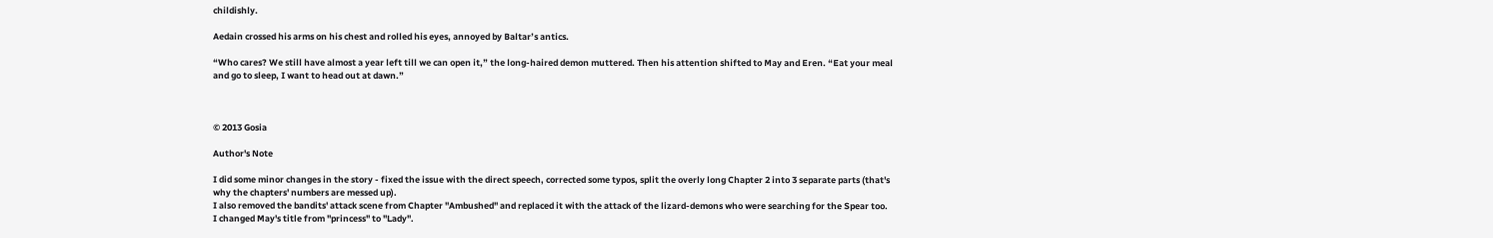childishly.

Aedain crossed his arms on his chest and rolled his eyes, annoyed by Baltar’s antics.

“Who cares? We still have almost a year left till we can open it,” the long-haired demon muttered. Then his attention shifted to May and Eren. “Eat your meal and go to sleep, I want to head out at dawn.”



© 2013 Gosia

Author's Note

I did some minor changes in the story - fixed the issue with the direct speech, corrected some typos, split the overly long Chapter 2 into 3 separate parts (that's why the chapters' numbers are messed up).
I also removed the bandits' attack scene from Chapter "Ambushed" and replaced it with the attack of the lizard-demons who were searching for the Spear too.
I changed May's title from "princess" to "Lady".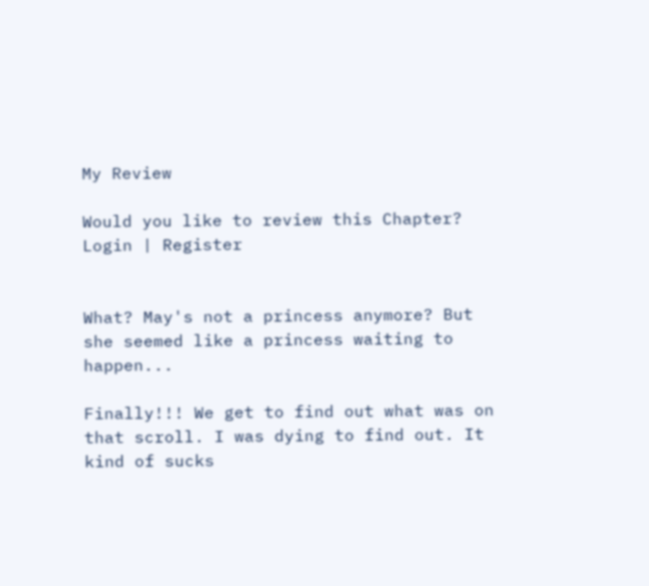My Review

Would you like to review this Chapter?
Login | Register


What? May's not a princess anymore? But she seemed like a princess waiting to happen...

Finally!!! We get to find out what was on that scroll. I was dying to find out. It kind of sucks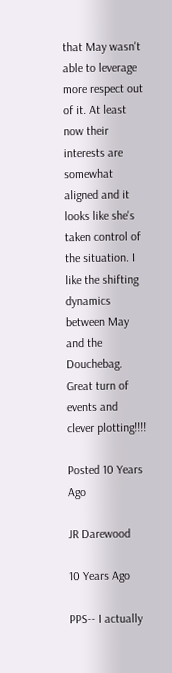that May wasn't able to leverage more respect out of it. At least now their interests are somewhat aligned and it looks like she's taken control of the situation. I like the shifting dynamics between May and the Douchebag. Great turn of events and clever plotting!!!!

Posted 10 Years Ago

JR Darewood

10 Years Ago

PPS-- I actually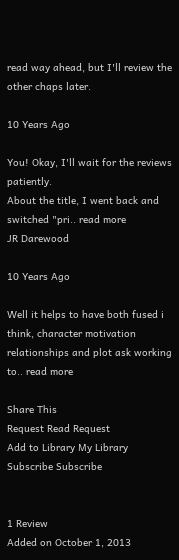read way ahead, but I'll review the other chaps later.

10 Years Ago

You! Okay, I'll wait for the reviews patiently.
About the title, I went back and switched "pri.. read more
JR Darewood

10 Years Ago

Well it helps to have both fused i think, character motivation relationships and plot ask working to.. read more

Share This
Request Read Request
Add to Library My Library
Subscribe Subscribe


1 Review
Added on October 1, 2013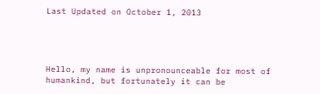Last Updated on October 1, 2013




Hello, my name is unpronounceable for most of humankind, but fortunately it can be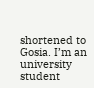shortened to Gosia. I’m an university student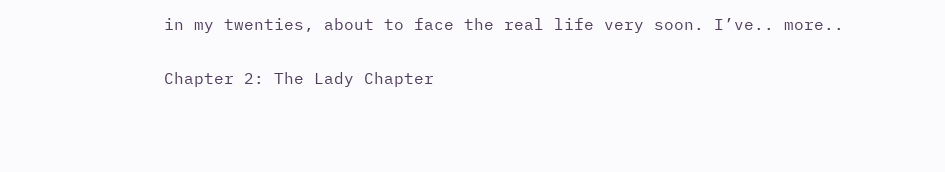in my twenties, about to face the real life very soon. I’ve.. more..

Chapter 2: The Lady Chapter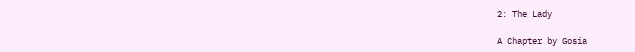2: The Lady

A Chapter by Gosia